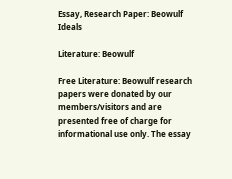Essay, Research Paper: Beowulf Ideals

Literature: Beowulf

Free Literature: Beowulf research papers were donated by our members/visitors and are presented free of charge for informational use only. The essay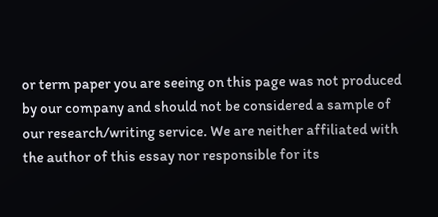or term paper you are seeing on this page was not produced by our company and should not be considered a sample of our research/writing service. We are neither affiliated with the author of this essay nor responsible for its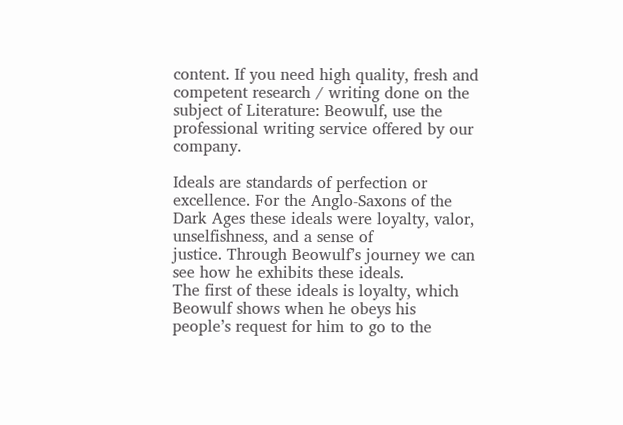content. If you need high quality, fresh and competent research / writing done on the subject of Literature: Beowulf, use the professional writing service offered by our company.

Ideals are standards of perfection or excellence. For the Anglo-Saxons of the
Dark Ages these ideals were loyalty, valor, unselfishness, and a sense of
justice. Through Beowulf’s journey we can see how he exhibits these ideals.
The first of these ideals is loyalty, which Beowulf shows when he obeys his
people’s request for him to go to the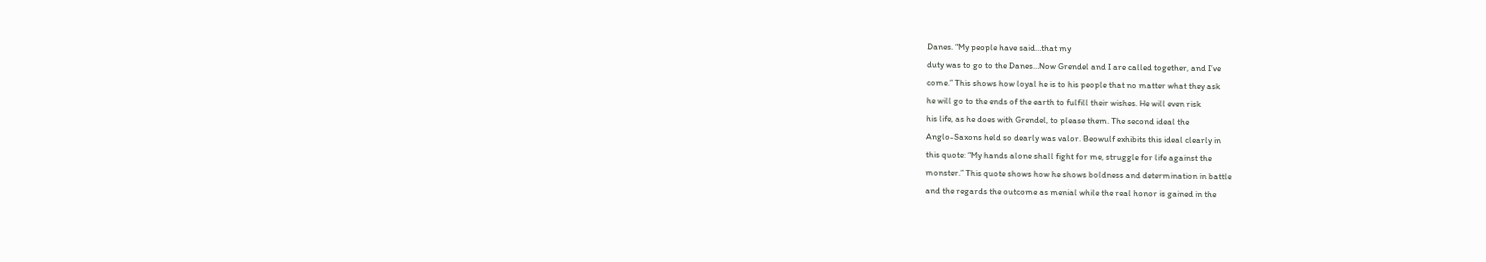Danes. “My people have said…that my
duty was to go to the Danes…Now Grendel and I are called together, and I’ve
come.” This shows how loyal he is to his people that no matter what they ask
he will go to the ends of the earth to fulfill their wishes. He will even risk
his life, as he does with Grendel, to please them. The second ideal the
Anglo-Saxons held so dearly was valor. Beowulf exhibits this ideal clearly in
this quote: “My hands alone shall fight for me, struggle for life against the
monster.” This quote shows how he shows boldness and determination in battle
and the regards the outcome as menial while the real honor is gained in the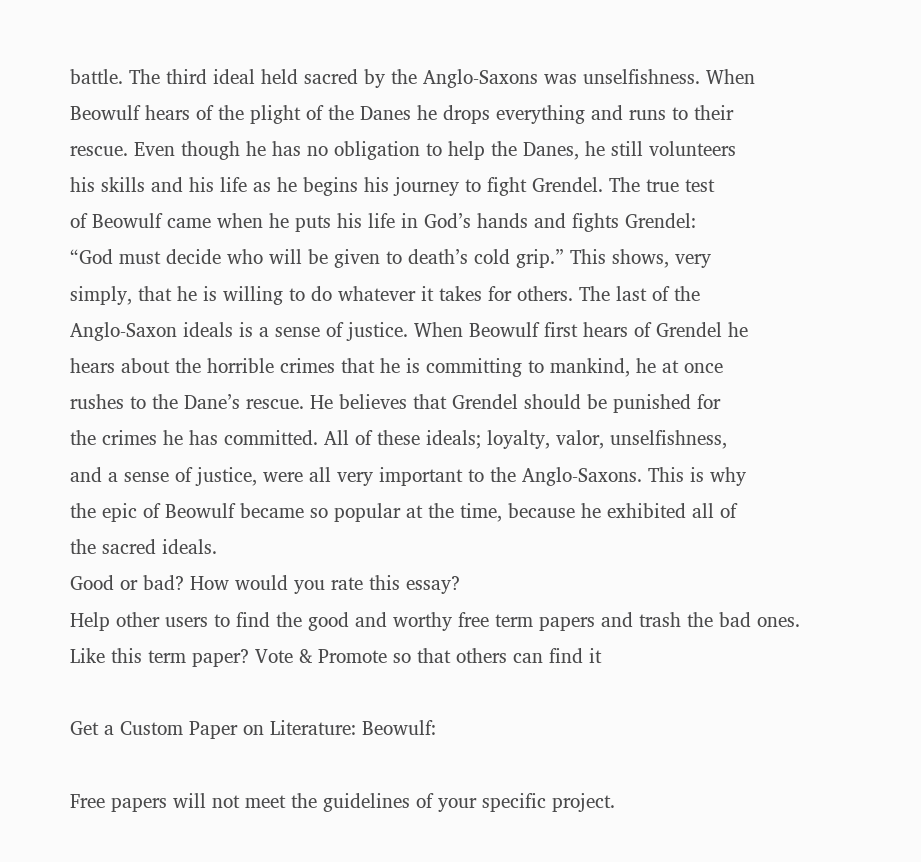battle. The third ideal held sacred by the Anglo-Saxons was unselfishness. When
Beowulf hears of the plight of the Danes he drops everything and runs to their
rescue. Even though he has no obligation to help the Danes, he still volunteers
his skills and his life as he begins his journey to fight Grendel. The true test
of Beowulf came when he puts his life in God’s hands and fights Grendel:
“God must decide who will be given to death’s cold grip.” This shows, very
simply, that he is willing to do whatever it takes for others. The last of the
Anglo-Saxon ideals is a sense of justice. When Beowulf first hears of Grendel he
hears about the horrible crimes that he is committing to mankind, he at once
rushes to the Dane’s rescue. He believes that Grendel should be punished for
the crimes he has committed. All of these ideals; loyalty, valor, unselfishness,
and a sense of justice, were all very important to the Anglo-Saxons. This is why
the epic of Beowulf became so popular at the time, because he exhibited all of
the sacred ideals.
Good or bad? How would you rate this essay?
Help other users to find the good and worthy free term papers and trash the bad ones.
Like this term paper? Vote & Promote so that others can find it

Get a Custom Paper on Literature: Beowulf:

Free papers will not meet the guidelines of your specific project.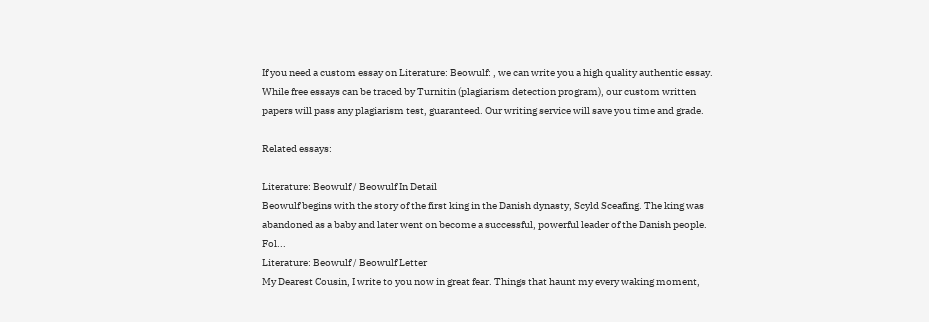If you need a custom essay on Literature: Beowulf: , we can write you a high quality authentic essay. While free essays can be traced by Turnitin (plagiarism detection program), our custom written papers will pass any plagiarism test, guaranteed. Our writing service will save you time and grade.

Related essays:

Literature: Beowulf / Beowulf In Detail
Beowulf begins with the story of the first king in the Danish dynasty, Scyld Sceafing. The king was abandoned as a baby and later went on become a successful, powerful leader of the Danish people. Fol...
Literature: Beowulf / Beowulf Letter
My Dearest Cousin, I write to you now in great fear. Things that haunt my every waking moment,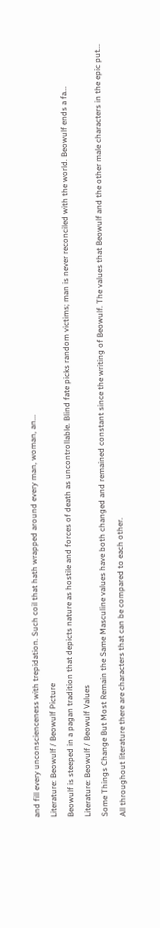and fill every unconscienceness with trepidation. Such coil that hath wrapped around every man, woman, an...
Literature: Beowulf / Beowulf Picture
Beowulf is steeped in a pagan tradition that depicts nature as hostile and forces of death as uncontrollable. Blind fate picks random victims; man is never reconciled with the world. Beowulf ends a fa...
Literature: Beowulf / Beowulf Values
Some Things Change But Most Remain the Same Masculine values have both changed and remained constant since the writing of Beowulf. The values that Beowulf and the other male characters in the epic put...
All throughout literature there are characters that can be compared to each other.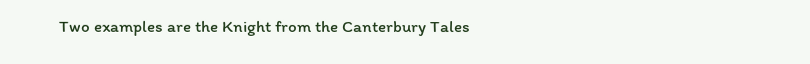Two examples are the Knight from the Canterbury Tales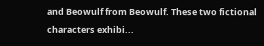and Beowulf from Beowulf. These two fictional characters exhibi...